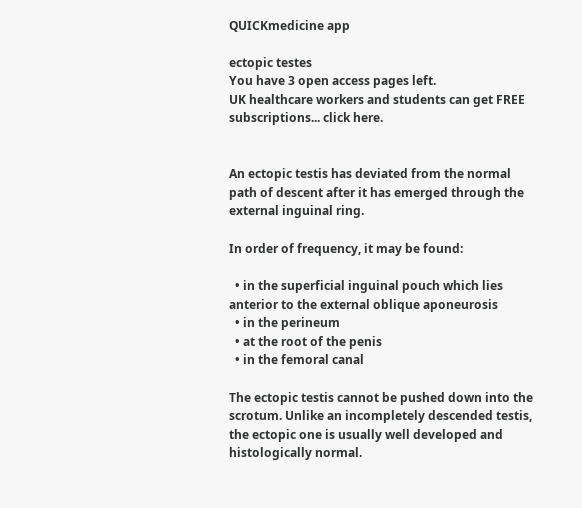QUICKmedicine app

ectopic testes
You have 3 open access pages left.
UK healthcare workers and students can get FREE subscriptions... click here.


An ectopic testis has deviated from the normal path of descent after it has emerged through the external inguinal ring.

In order of frequency, it may be found:

  • in the superficial inguinal pouch which lies anterior to the external oblique aponeurosis
  • in the perineum
  • at the root of the penis
  • in the femoral canal

The ectopic testis cannot be pushed down into the scrotum. Unlike an incompletely descended testis, the ectopic one is usually well developed and histologically normal.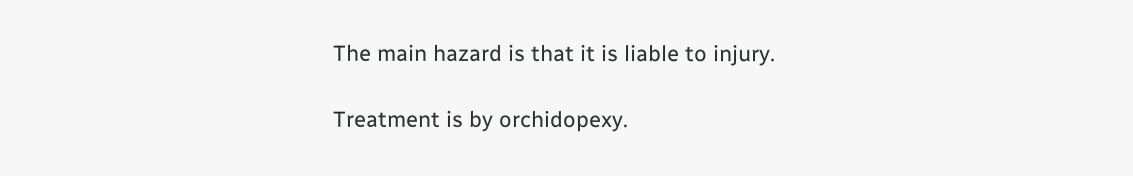The main hazard is that it is liable to injury.

Treatment is by orchidopexy.